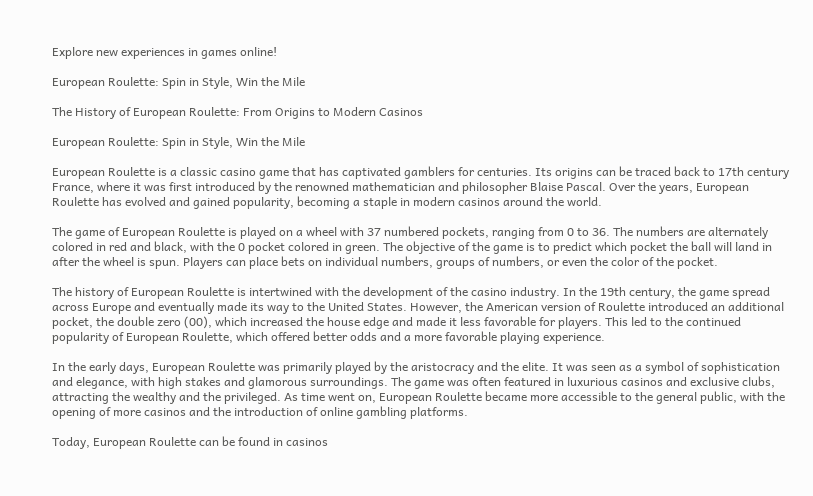Explore new experiences in games online!

European Roulette: Spin in Style, Win the Mile

The History of European Roulette: From Origins to Modern Casinos

European Roulette: Spin in Style, Win the Mile

European Roulette is a classic casino game that has captivated gamblers for centuries. Its origins can be traced back to 17th century France, where it was first introduced by the renowned mathematician and philosopher Blaise Pascal. Over the years, European Roulette has evolved and gained popularity, becoming a staple in modern casinos around the world.

The game of European Roulette is played on a wheel with 37 numbered pockets, ranging from 0 to 36. The numbers are alternately colored in red and black, with the 0 pocket colored in green. The objective of the game is to predict which pocket the ball will land in after the wheel is spun. Players can place bets on individual numbers, groups of numbers, or even the color of the pocket.

The history of European Roulette is intertwined with the development of the casino industry. In the 19th century, the game spread across Europe and eventually made its way to the United States. However, the American version of Roulette introduced an additional pocket, the double zero (00), which increased the house edge and made it less favorable for players. This led to the continued popularity of European Roulette, which offered better odds and a more favorable playing experience.

In the early days, European Roulette was primarily played by the aristocracy and the elite. It was seen as a symbol of sophistication and elegance, with high stakes and glamorous surroundings. The game was often featured in luxurious casinos and exclusive clubs, attracting the wealthy and the privileged. As time went on, European Roulette became more accessible to the general public, with the opening of more casinos and the introduction of online gambling platforms.

Today, European Roulette can be found in casinos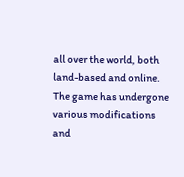all over the world, both land-based and online. The game has undergone various modifications and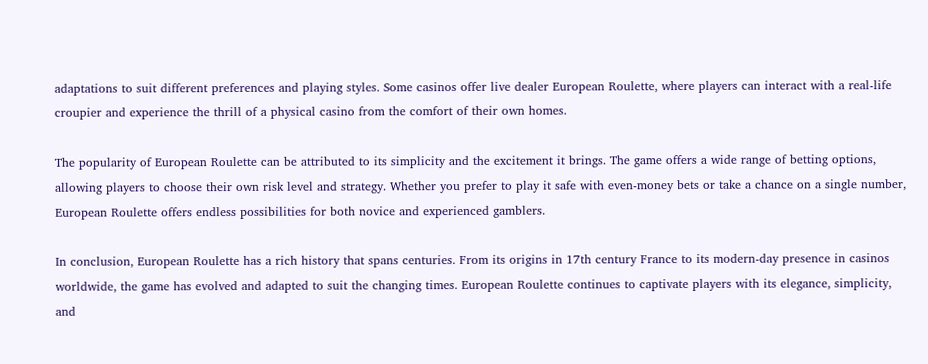adaptations to suit different preferences and playing styles. Some casinos offer live dealer European Roulette, where players can interact with a real-life croupier and experience the thrill of a physical casino from the comfort of their own homes.

The popularity of European Roulette can be attributed to its simplicity and the excitement it brings. The game offers a wide range of betting options, allowing players to choose their own risk level and strategy. Whether you prefer to play it safe with even-money bets or take a chance on a single number, European Roulette offers endless possibilities for both novice and experienced gamblers.

In conclusion, European Roulette has a rich history that spans centuries. From its origins in 17th century France to its modern-day presence in casinos worldwide, the game has evolved and adapted to suit the changing times. European Roulette continues to captivate players with its elegance, simplicity, and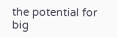the potential for big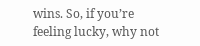wins. So, if you’re feeling lucky, why not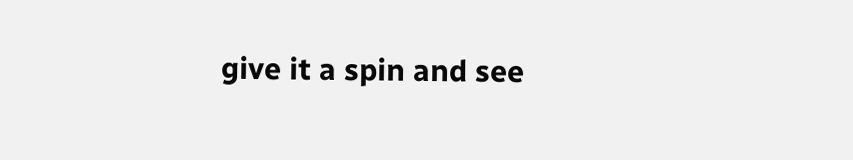give it a spin and see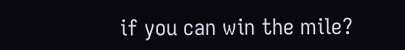if you can win the mile?